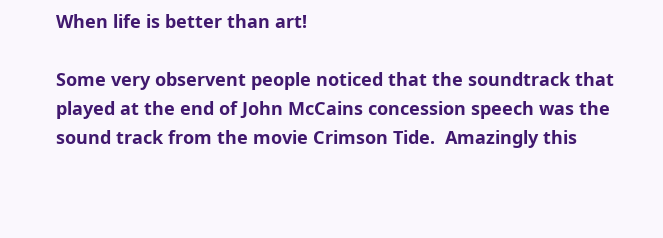When life is better than art!

Some very observent people noticed that the soundtrack that played at the end of John McCains concession speech was the sound track from the movie Crimson Tide.  Amazingly this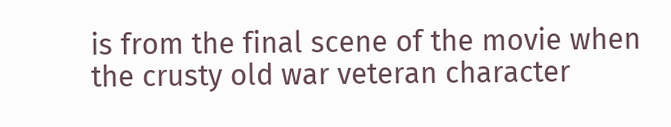is from the final scene of the movie when the crusty old war veteran character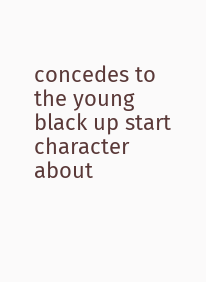concedes to the young black up start character about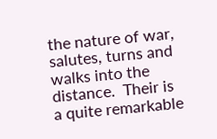the nature of war, salutes, turns and walks into the distance.  Their is a quite remarkable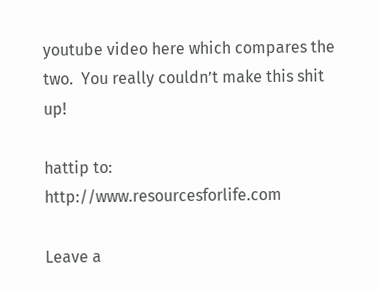youtube video here which compares the two.  You really couldn’t make this shit up!

hattip to: http://www.resourcesforlife.com

Leave a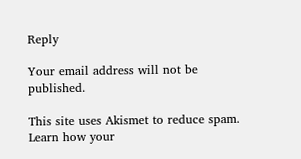Reply

Your email address will not be published.

This site uses Akismet to reduce spam. Learn how your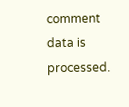comment data is processed.